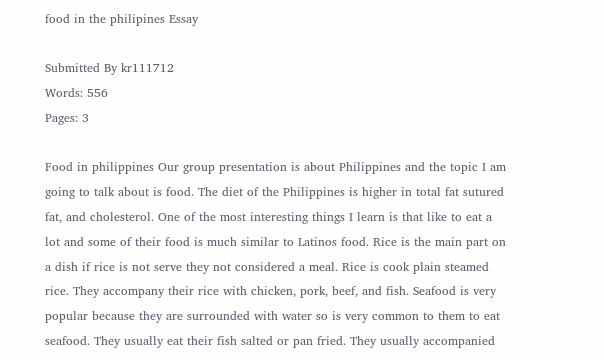food in the philipines Essay

Submitted By kr111712
Words: 556
Pages: 3

Food in philippines Our group presentation is about Philippines and the topic I am going to talk about is food. The diet of the Philippines is higher in total fat sutured fat, and cholesterol. One of the most interesting things I learn is that like to eat a lot and some of their food is much similar to Latinos food. Rice is the main part on a dish if rice is not serve they not considered a meal. Rice is cook plain steamed rice. They accompany their rice with chicken, pork, beef, and fish. Seafood is very popular because they are surrounded with water so is very common to them to eat seafood. They usually eat their fish salted or pan fried. They usually accompanied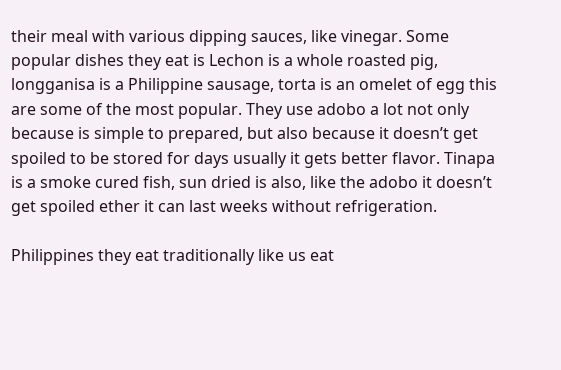their meal with various dipping sauces, like vinegar. Some popular dishes they eat is Lechon is a whole roasted pig, longganisa is a Philippine sausage, torta is an omelet of egg this are some of the most popular. They use adobo a lot not only because is simple to prepared, but also because it doesn’t get spoiled to be stored for days usually it gets better flavor. Tinapa is a smoke cured fish, sun dried is also, like the adobo it doesn’t get spoiled ether it can last weeks without refrigeration.

Philippines they eat traditionally like us eat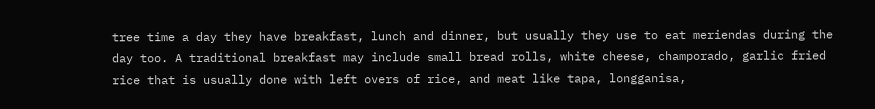tree time a day they have breakfast, lunch and dinner, but usually they use to eat meriendas during the day too. A traditional breakfast may include small bread rolls, white cheese, champorado, garlic fried rice that is usually done with left overs of rice, and meat like tapa, longganisa,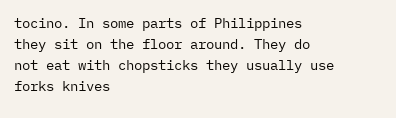tocino. In some parts of Philippines they sit on the floor around. They do not eat with chopsticks they usually use forks knives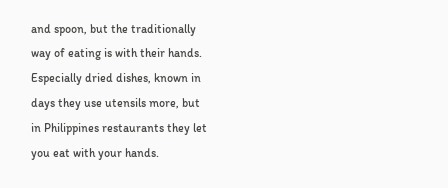and spoon, but the traditionally way of eating is with their hands. Especially dried dishes, known in days they use utensils more, but in Philippines restaurants they let you eat with your hands.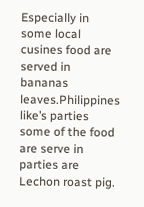Especially in some local cusines food are served in bananas leaves.Philippines like’s parties some of the food are serve in parties are Lechon roast pig.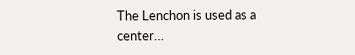The Lenchon is used as a center…